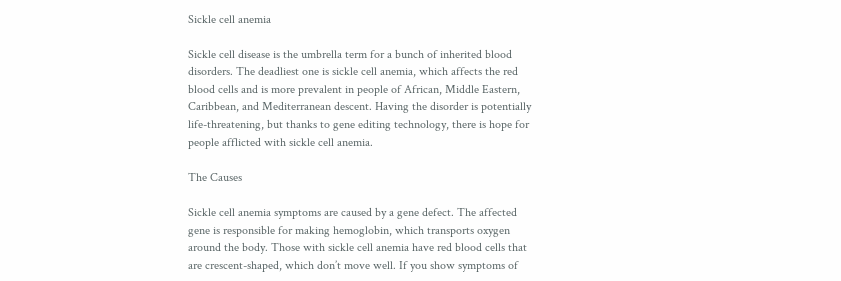Sickle cell anemia

Sickle cell disease is the umbrella term for a bunch of inherited blood disorders. The deadliest one is sickle cell anemia, which affects the red blood cells and is more prevalent in people of African, Middle Eastern, Caribbean, and Mediterranean descent. Having the disorder is potentially life-threatening, but thanks to gene editing technology, there is hope for people afflicted with sickle cell anemia.

The Causes

Sickle cell anemia symptoms are caused by a gene defect. The affected gene is responsible for making hemoglobin, which transports oxygen around the body. Those with sickle cell anemia have red blood cells that are crescent-shaped, which don’t move well. If you show symptoms of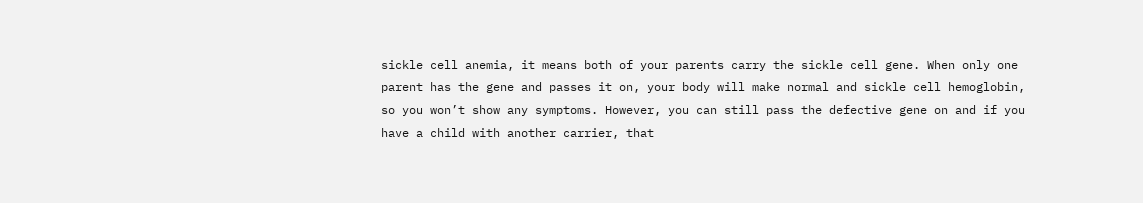sickle cell anemia, it means both of your parents carry the sickle cell gene. When only one parent has the gene and passes it on, your body will make normal and sickle cell hemoglobin, so you won’t show any symptoms. However, you can still pass the defective gene on and if you have a child with another carrier, that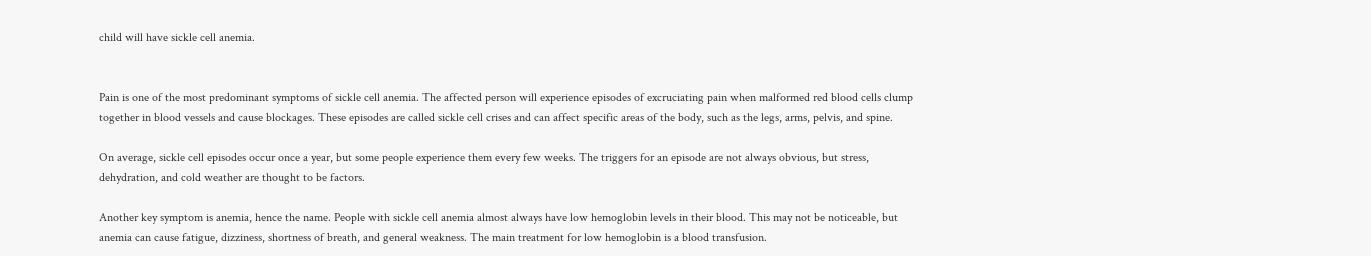child will have sickle cell anemia.


Pain is one of the most predominant symptoms of sickle cell anemia. The affected person will experience episodes of excruciating pain when malformed red blood cells clump together in blood vessels and cause blockages. These episodes are called sickle cell crises and can affect specific areas of the body, such as the legs, arms, pelvis, and spine.

On average, sickle cell episodes occur once a year, but some people experience them every few weeks. The triggers for an episode are not always obvious, but stress, dehydration, and cold weather are thought to be factors.

Another key symptom is anemia, hence the name. People with sickle cell anemia almost always have low hemoglobin levels in their blood. This may not be noticeable, but anemia can cause fatigue, dizziness, shortness of breath, and general weakness. The main treatment for low hemoglobin is a blood transfusion.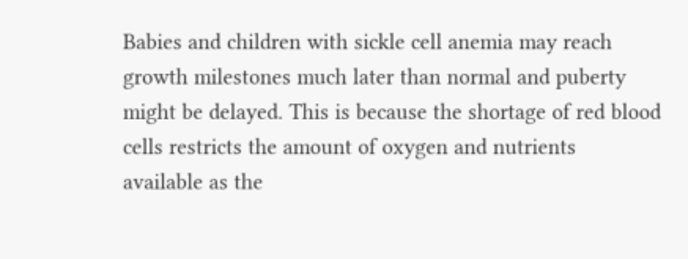Babies and children with sickle cell anemia may reach growth milestones much later than normal and puberty might be delayed. This is because the shortage of red blood cells restricts the amount of oxygen and nutrients available as the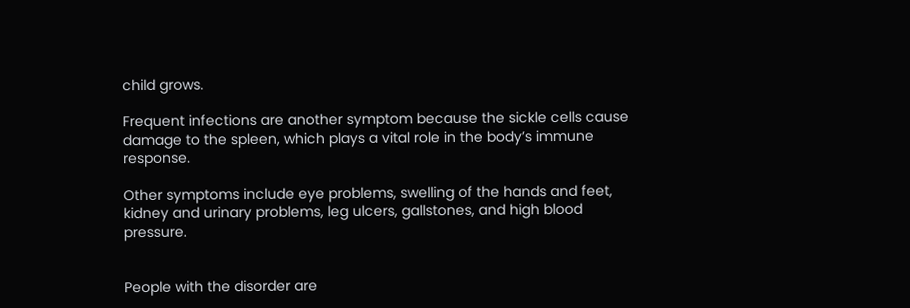child grows.

Frequent infections are another symptom because the sickle cells cause damage to the spleen, which plays a vital role in the body’s immune response.

Other symptoms include eye problems, swelling of the hands and feet, kidney and urinary problems, leg ulcers, gallstones, and high blood pressure.


People with the disorder are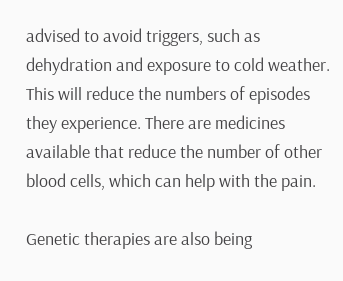advised to avoid triggers, such as dehydration and exposure to cold weather. This will reduce the numbers of episodes they experience. There are medicines available that reduce the number of other blood cells, which can help with the pain.

Genetic therapies are also being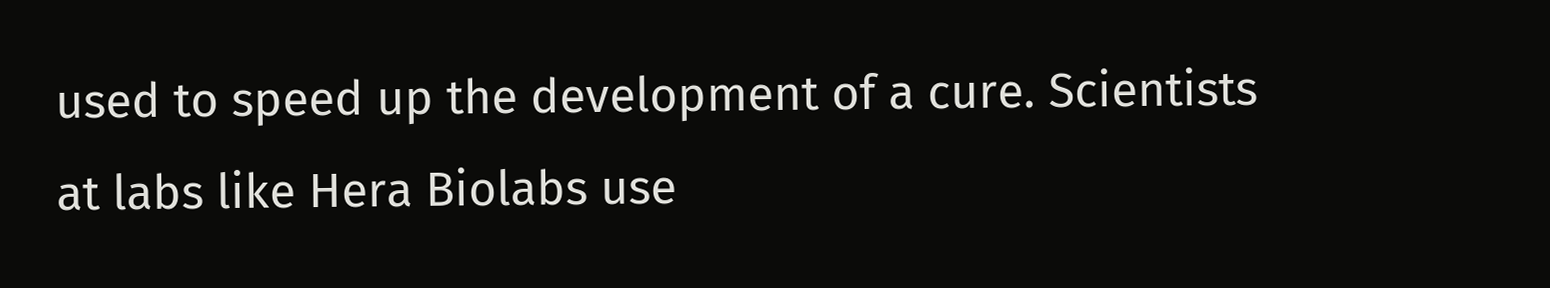used to speed up the development of a cure. Scientists at labs like Hera Biolabs use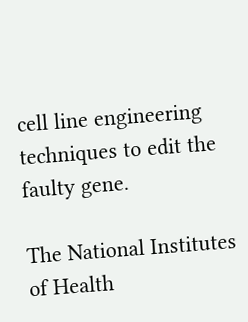cell line engineering techniques to edit the faulty gene.

The National Institutes of Health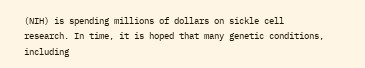(NIH) is spending millions of dollars on sickle cell research. In time, it is hoped that many genetic conditions, including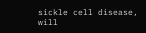sickle cell disease, will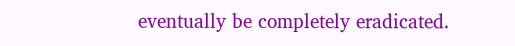eventually be completely eradicated.